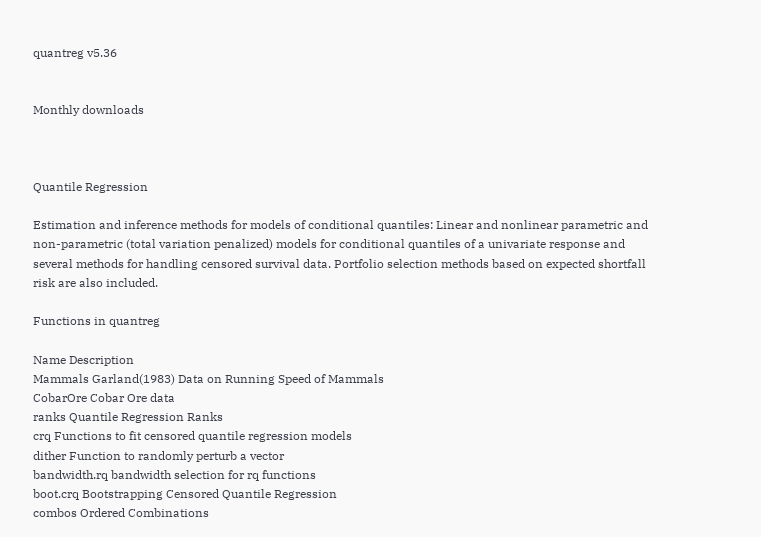quantreg v5.36


Monthly downloads



Quantile Regression

Estimation and inference methods for models of conditional quantiles: Linear and nonlinear parametric and non-parametric (total variation penalized) models for conditional quantiles of a univariate response and several methods for handling censored survival data. Portfolio selection methods based on expected shortfall risk are also included.

Functions in quantreg

Name Description
Mammals Garland(1983) Data on Running Speed of Mammals
CobarOre Cobar Ore data
ranks Quantile Regression Ranks
crq Functions to fit censored quantile regression models
dither Function to randomly perturb a vector
bandwidth.rq bandwidth selection for rq functions
boot.crq Bootstrapping Censored Quantile Regression
combos Ordered Combinations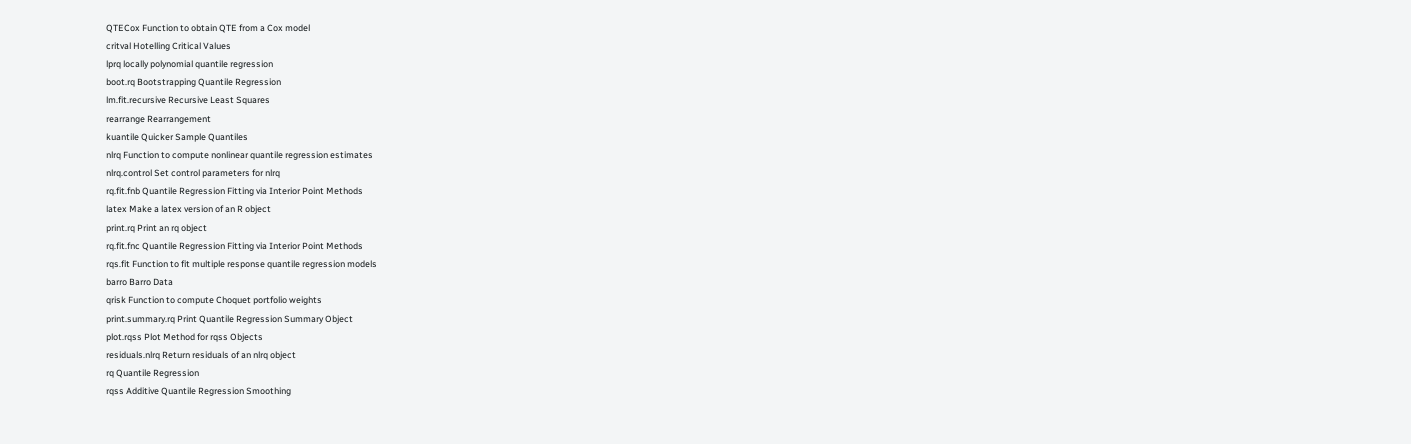QTECox Function to obtain QTE from a Cox model
critval Hotelling Critical Values
lprq locally polynomial quantile regression
boot.rq Bootstrapping Quantile Regression
lm.fit.recursive Recursive Least Squares
rearrange Rearrangement
kuantile Quicker Sample Quantiles
nlrq Function to compute nonlinear quantile regression estimates
nlrq.control Set control parameters for nlrq
rq.fit.fnb Quantile Regression Fitting via Interior Point Methods
latex Make a latex version of an R object
print.rq Print an rq object
rq.fit.fnc Quantile Regression Fitting via Interior Point Methods
rqs.fit Function to fit multiple response quantile regression models
barro Barro Data
qrisk Function to compute Choquet portfolio weights
print.summary.rq Print Quantile Regression Summary Object
plot.rqss Plot Method for rqss Objects
residuals.nlrq Return residuals of an nlrq object
rq Quantile Regression
rqss Additive Quantile Regression Smoothing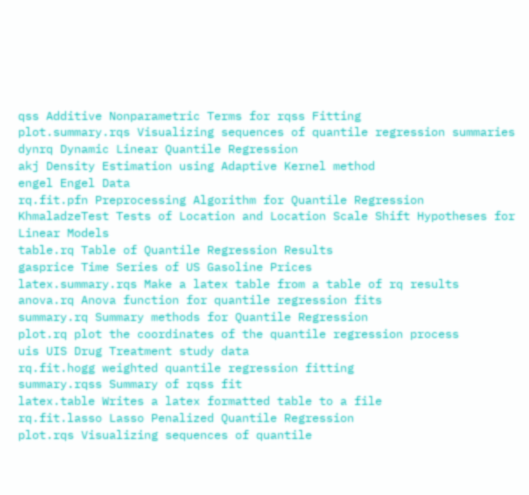qss Additive Nonparametric Terms for rqss Fitting
plot.summary.rqs Visualizing sequences of quantile regression summaries
dynrq Dynamic Linear Quantile Regression
akj Density Estimation using Adaptive Kernel method
engel Engel Data
rq.fit.pfn Preprocessing Algorithm for Quantile Regression
KhmaladzeTest Tests of Location and Location Scale Shift Hypotheses for Linear Models
table.rq Table of Quantile Regression Results
gasprice Time Series of US Gasoline Prices
latex.summary.rqs Make a latex table from a table of rq results
anova.rq Anova function for quantile regression fits
summary.rq Summary methods for Quantile Regression
plot.rq plot the coordinates of the quantile regression process
uis UIS Drug Treatment study data
rq.fit.hogg weighted quantile regression fitting
summary.rqss Summary of rqss fit
latex.table Writes a latex formatted table to a file
rq.fit.lasso Lasso Penalized Quantile Regression
plot.rqs Visualizing sequences of quantile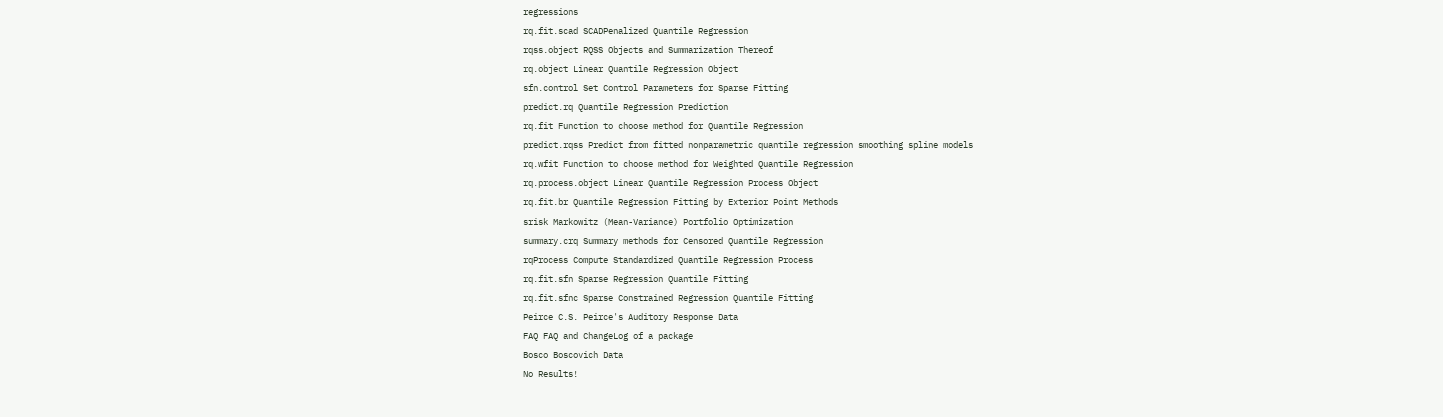regressions
rq.fit.scad SCADPenalized Quantile Regression
rqss.object RQSS Objects and Summarization Thereof
rq.object Linear Quantile Regression Object
sfn.control Set Control Parameters for Sparse Fitting
predict.rq Quantile Regression Prediction
rq.fit Function to choose method for Quantile Regression
predict.rqss Predict from fitted nonparametric quantile regression smoothing spline models
rq.wfit Function to choose method for Weighted Quantile Regression
rq.process.object Linear Quantile Regression Process Object
rq.fit.br Quantile Regression Fitting by Exterior Point Methods
srisk Markowitz (Mean-Variance) Portfolio Optimization
summary.crq Summary methods for Censored Quantile Regression
rqProcess Compute Standardized Quantile Regression Process
rq.fit.sfn Sparse Regression Quantile Fitting
rq.fit.sfnc Sparse Constrained Regression Quantile Fitting
Peirce C.S. Peirce's Auditory Response Data
FAQ FAQ and ChangeLog of a package
Bosco Boscovich Data
No Results!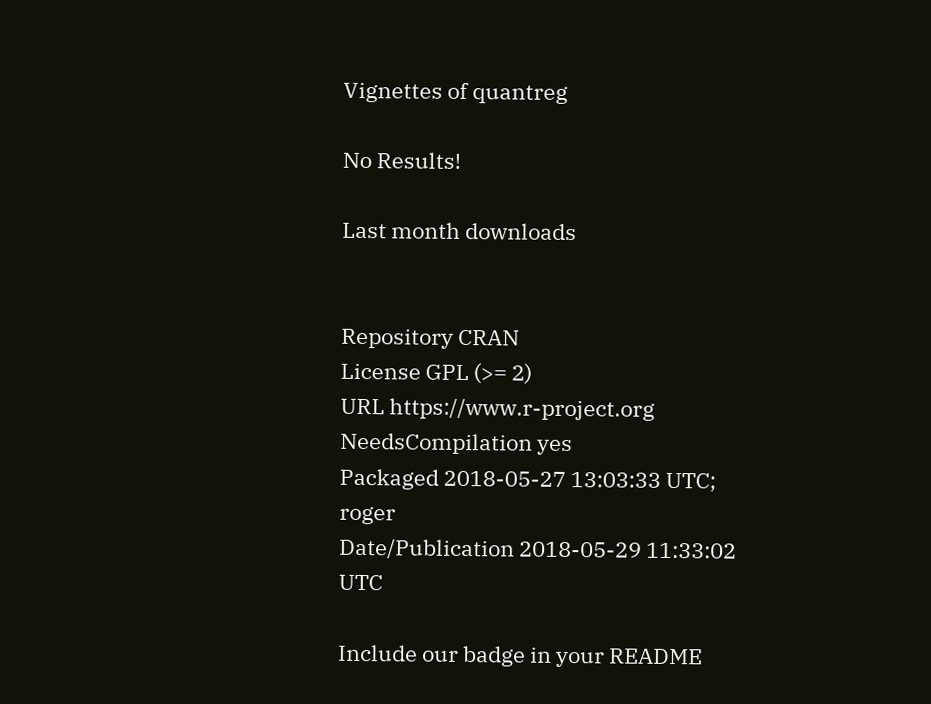Vignettes of quantreg

No Results!

Last month downloads


Repository CRAN
License GPL (>= 2)
URL https://www.r-project.org
NeedsCompilation yes
Packaged 2018-05-27 13:03:33 UTC; roger
Date/Publication 2018-05-29 11:33:02 UTC

Include our badge in your README